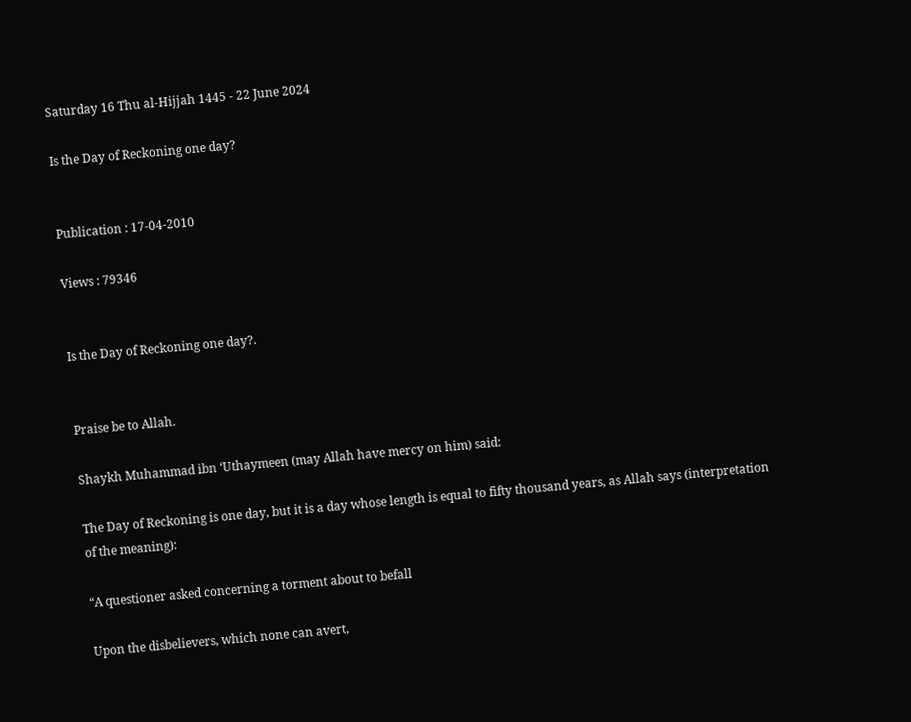Saturday 16 Thu al-Hijjah 1445 - 22 June 2024

Is the Day of Reckoning one day?


Publication : 17-04-2010

Views : 79346


Is the Day of Reckoning one day?.


Praise be to Allah.

Shaykh Muhammad ibn ‘Uthaymeen (may Allah have mercy on him) said:

The Day of Reckoning is one day, but it is a day whose length is equal to fifty thousand years, as Allah says (interpretation of the meaning):

“A questioner asked concerning a torment about to befall

Upon the disbelievers, which none can avert,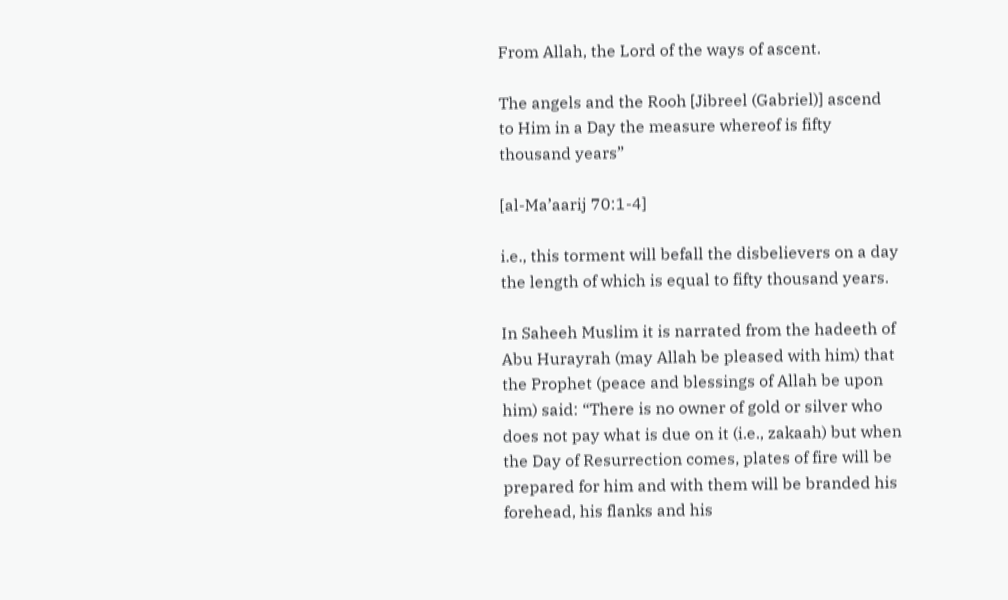From Allah, the Lord of the ways of ascent.

The angels and the Rooh [Jibreel (Gabriel)] ascend to Him in a Day the measure whereof is fifty thousand years”

[al-Ma’aarij 70:1-4]

i.e., this torment will befall the disbelievers on a day the length of which is equal to fifty thousand years.

In Saheeh Muslim it is narrated from the hadeeth of Abu Hurayrah (may Allah be pleased with him) that the Prophet (peace and blessings of Allah be upon him) said: “There is no owner of gold or silver who does not pay what is due on it (i.e., zakaah) but when the Day of Resurrection comes, plates of fire will be prepared for him and with them will be branded his forehead, his flanks and his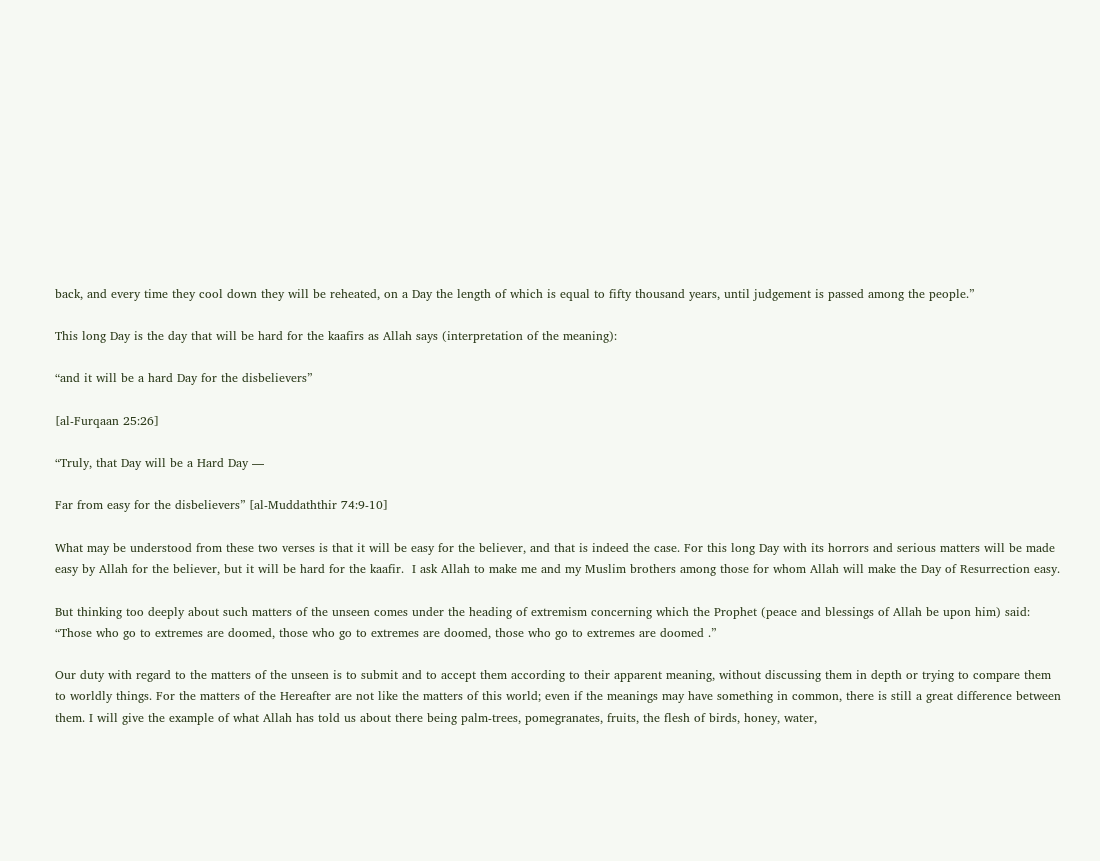back, and every time they cool down they will be reheated, on a Day the length of which is equal to fifty thousand years, until judgement is passed among the people.”

This long Day is the day that will be hard for the kaafirs as Allah says (interpretation of the meaning):

“and it will be a hard Day for the disbelievers”

[al-Furqaan 25:26]

“Truly, that Day will be a Hard Day —

Far from easy for the disbelievers” [al-Muddaththir 74:9-10]

What may be understood from these two verses is that it will be easy for the believer, and that is indeed the case. For this long Day with its horrors and serious matters will be made easy by Allah for the believer, but it will be hard for the kaafir.  I ask Allah to make me and my Muslim brothers among those for whom Allah will make the Day of Resurrection easy.

But thinking too deeply about such matters of the unseen comes under the heading of extremism concerning which the Prophet (peace and blessings of Allah be upon him) said: “Those who go to extremes are doomed, those who go to extremes are doomed, those who go to extremes are doomed .”

Our duty with regard to the matters of the unseen is to submit and to accept them according to their apparent meaning, without discussing them in depth or trying to compare them to worldly things. For the matters of the Hereafter are not like the matters of this world; even if the meanings may have something in common, there is still a great difference between them. I will give the example of what Allah has told us about there being palm-trees, pomegranates, fruits, the flesh of birds, honey, water,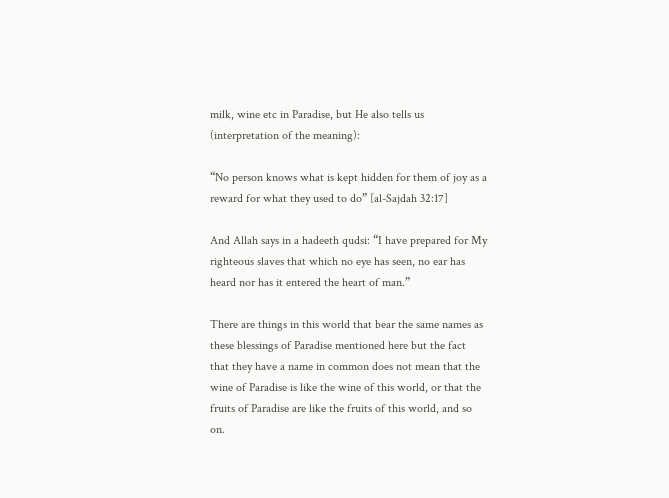milk, wine etc in Paradise, but He also tells us (interpretation of the meaning):

“No person knows what is kept hidden for them of joy as a reward for what they used to do” [al-Sajdah 32:17]

And Allah says in a hadeeth qudsi: “I have prepared for My righteous slaves that which no eye has seen, no ear has heard nor has it entered the heart of man.”

There are things in this world that bear the same names as these blessings of Paradise mentioned here but the fact that they have a name in common does not mean that the wine of Paradise is like the wine of this world, or that the fruits of Paradise are like the fruits of this world, and so on.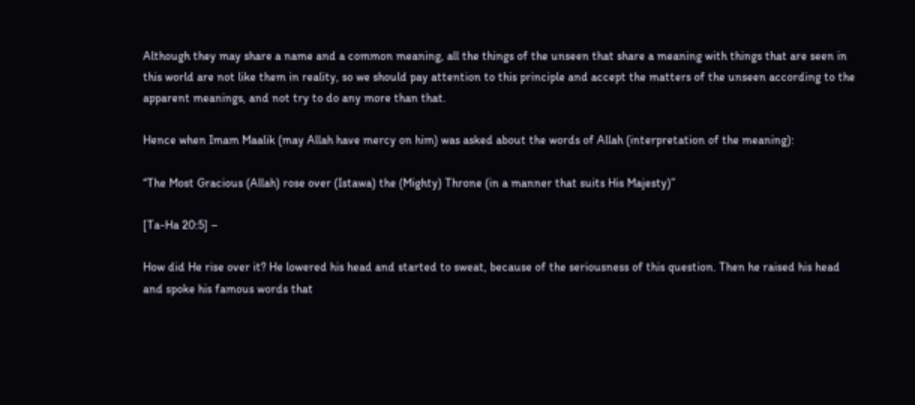Although they may share a name and a common meaning, all the things of the unseen that share a meaning with things that are seen in this world are not like them in reality, so we should pay attention to this principle and accept the matters of the unseen according to the apparent meanings, and not try to do any more than that.

Hence when Imam Maalik (may Allah have mercy on him) was asked about the words of Allah (interpretation of the meaning):

“The Most Gracious (Allah) rose over (Istawa) the (Mighty) Throne (in a manner that suits His Majesty)”

[Ta-Ha 20:5] –

How did He rise over it? He lowered his head and started to sweat, because of the seriousness of this question. Then he raised his head and spoke his famous words that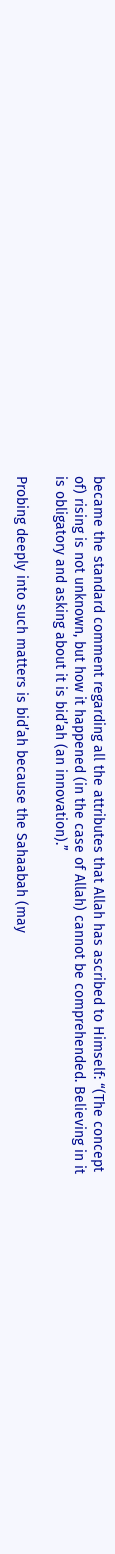became the standard comment regarding all the attributes that Allah has ascribed to Himself: “(The concept of) rising is not unknown, but how it happened (in the case of Allah) cannot be comprehended. Believing in it is obligatory and asking about it is bid’ah (an innovation).”

Probing deeply into such matters is bid’ah because the Sahaabah (may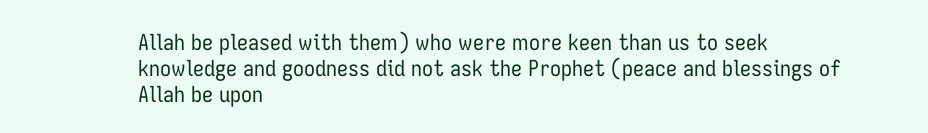Allah be pleased with them) who were more keen than us to seek knowledge and goodness did not ask the Prophet (peace and blessings of Allah be upon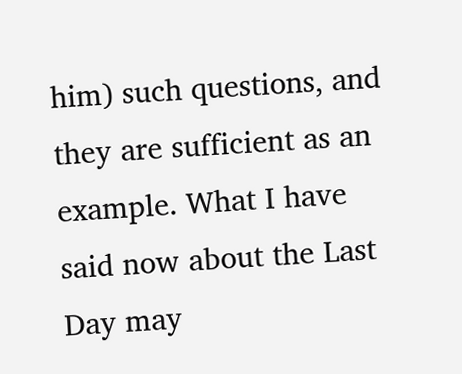him) such questions, and they are sufficient as an example. What I have said now about the Last Day may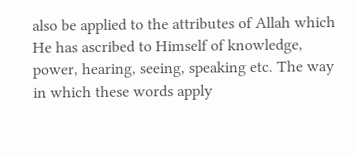also be applied to the attributes of Allah which He has ascribed to Himself of knowledge, power, hearing, seeing, speaking etc. The way in which these words apply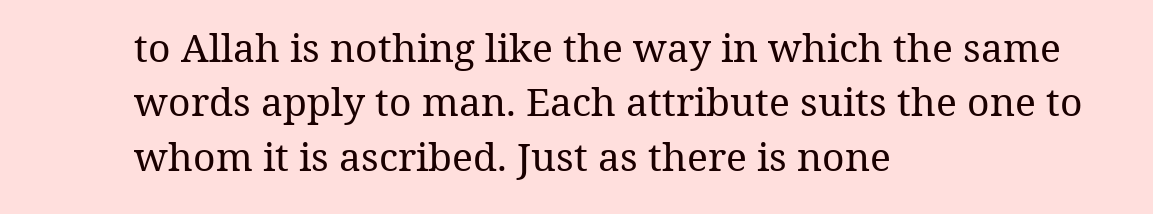to Allah is nothing like the way in which the same words apply to man. Each attribute suits the one to whom it is ascribed. Just as there is none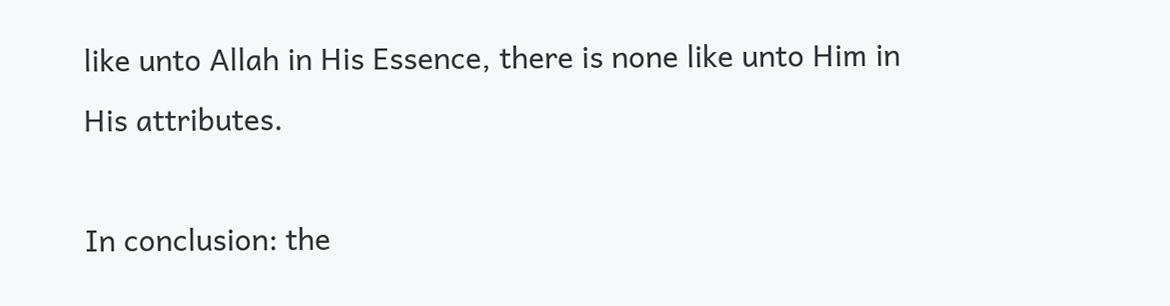like unto Allah in His Essence, there is none like unto Him in His attributes.

In conclusion: the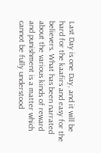Last Day is one Day, and it will be hard for the kaafirs and easy for the believers. What has been narrated about the various kinds of reward and punishment is a matter which cannot be fully understood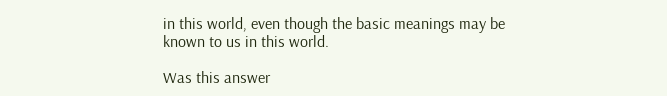in this world, even though the basic meanings may be known to us in this world.

Was this answer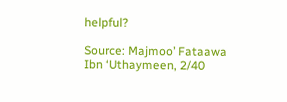helpful?

Source: Majmoo’ Fataawa Ibn ‘Uthaymeen, 2/40